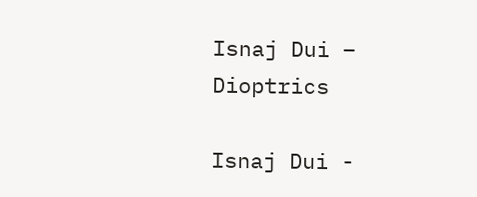Isnaj Dui – Dioptrics

Isnaj Dui -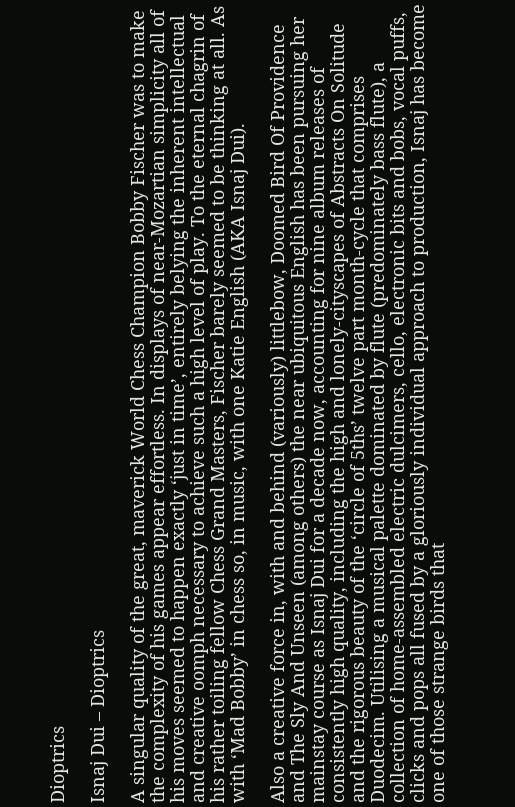Dioptrics

Isnaj Dui – Dioptrics

A singular quality of the great, maverick World Chess Champion Bobby Fischer was to make the complexity of his games appear effortless. In displays of near-Mozartian simplicity all of his moves seemed to happen exactly ‘just in time’, entirely belying the inherent intellectual and creative oomph necessary to achieve such a high level of play. To the eternal chagrin of his rather toiling fellow Chess Grand Masters, Fischer barely seemed to be thinking at all. As with ‘Mad Bobby’ in chess so, in music, with one Katie English (AKA Isnaj Dui).

Also a creative force in, with and behind (variously) littlebow, Doomed Bird Of Providence and The Sly And Unseen (among others) the near ubiquitous English has been pursuing her mainstay course as Isnaj Dui for a decade now, accounting for nine album releases of consistently high quality, including the high and lonely-cityscapes of Abstracts On Solitude and the rigorous beauty of the ‘circle of 5ths’ twelve part month-cycle that comprises Duodecim. Utilising a musical palette dominated by flute (predominately bass flute), a collection of home-assembled electric dulcimers, cello, electronic bits and bobs, vocal puffs, clicks and pops all fused by a gloriously individual approach to production, Isnaj has become one of those strange birds that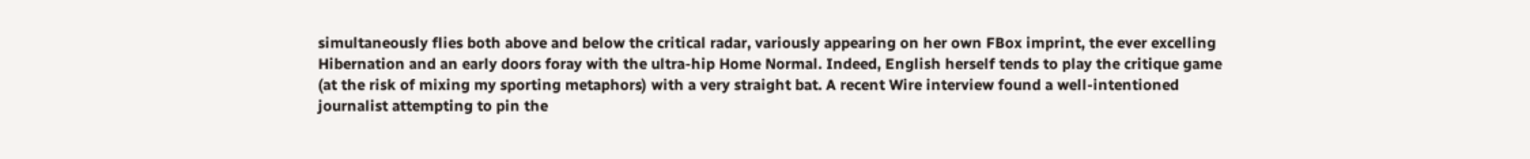simultaneously flies both above and below the critical radar, variously appearing on her own FBox imprint, the ever excelling Hibernation and an early doors foray with the ultra-hip Home Normal. Indeed, English herself tends to play the critique game (at the risk of mixing my sporting metaphors) with a very straight bat. A recent Wire interview found a well-intentioned journalist attempting to pin the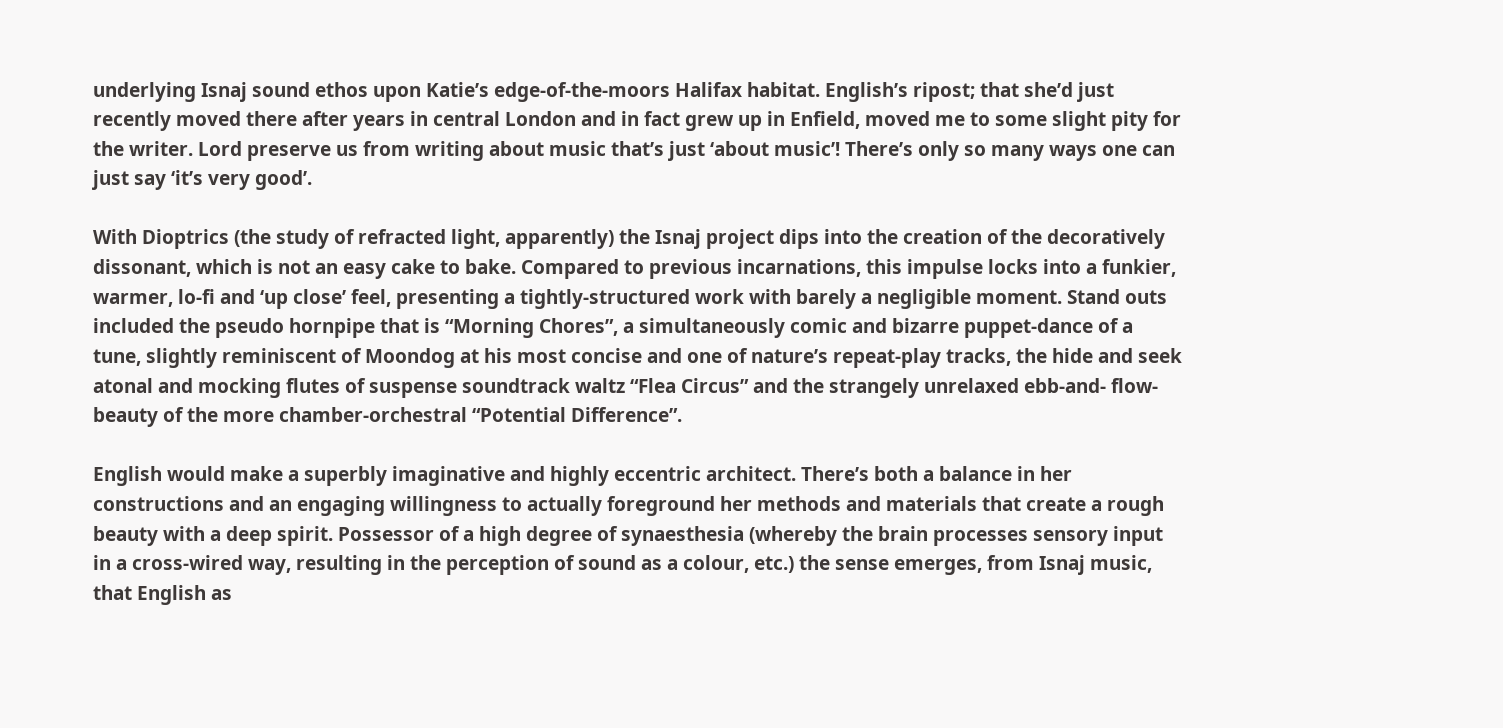underlying Isnaj sound ethos upon Katie’s edge-of-the-moors Halifax habitat. English’s ripost; that she’d just recently moved there after years in central London and in fact grew up in Enfield, moved me to some slight pity for the writer. Lord preserve us from writing about music that’s just ‘about music’! There’s only so many ways one can just say ‘it’s very good’.

With Dioptrics (the study of refracted light, apparently) the Isnaj project dips into the creation of the decoratively dissonant, which is not an easy cake to bake. Compared to previous incarnations, this impulse locks into a funkier, warmer, lo-fi and ‘up close’ feel, presenting a tightly-structured work with barely a negligible moment. Stand outs included the pseudo hornpipe that is “Morning Chores”, a simultaneously comic and bizarre puppet-dance of a tune, slightly reminiscent of Moondog at his most concise and one of nature’s repeat-play tracks, the hide and seek atonal and mocking flutes of suspense soundtrack waltz “Flea Circus” and the strangely unrelaxed ebb-and- flow-beauty of the more chamber-orchestral “Potential Difference”.

English would make a superbly imaginative and highly eccentric architect. There’s both a balance in her constructions and an engaging willingness to actually foreground her methods and materials that create a rough beauty with a deep spirit. Possessor of a high degree of synaesthesia (whereby the brain processes sensory input in a cross-wired way, resulting in the perception of sound as a colour, etc.) the sense emerges, from Isnaj music, that English as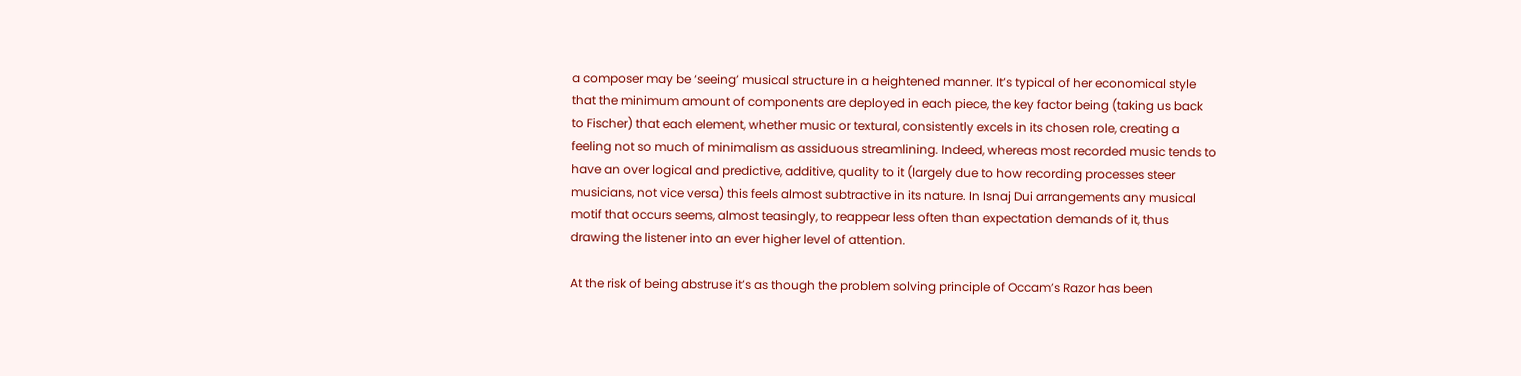a composer may be ‘seeing’ musical structure in a heightened manner. It’s typical of her economical style that the minimum amount of components are deployed in each piece, the key factor being (taking us back to Fischer) that each element, whether music or textural, consistently excels in its chosen role, creating a feeling not so much of minimalism as assiduous streamlining. Indeed, whereas most recorded music tends to have an over logical and predictive, additive, quality to it (largely due to how recording processes steer musicians, not vice versa) this feels almost subtractive in its nature. In Isnaj Dui arrangements any musical motif that occurs seems, almost teasingly, to reappear less often than expectation demands of it, thus drawing the listener into an ever higher level of attention.

At the risk of being abstruse it’s as though the problem solving principle of Occam’s Razor has been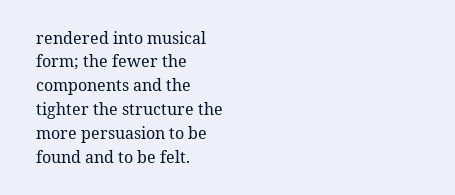rendered into musical form; the fewer the components and the tighter the structure the more persuasion to be found and to be felt.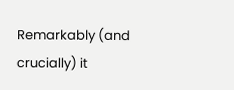Remarkably (and crucially) it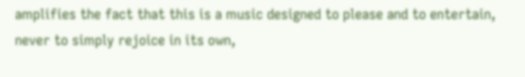amplifies the fact that this is a music designed to please and to entertain, never to simply rejoice in its own,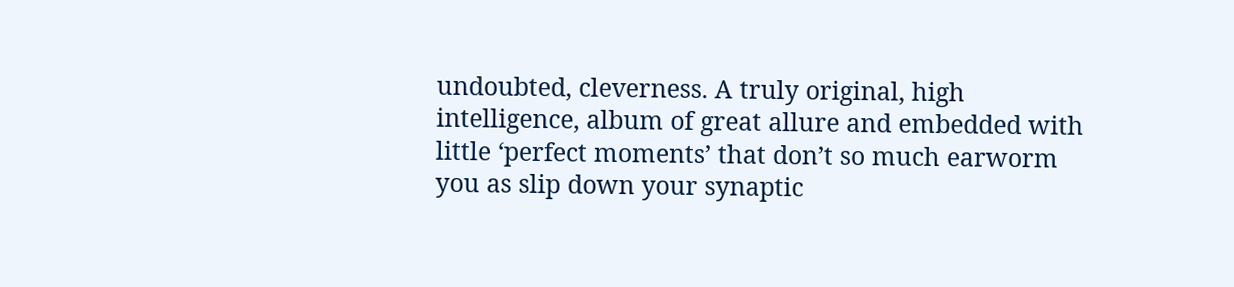undoubted, cleverness. A truly original, high intelligence, album of great allure and embedded with little ‘perfect moments’ that don’t so much earworm you as slip down your synaptic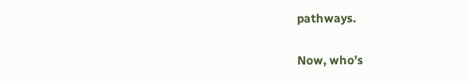pathways.

Now, who’s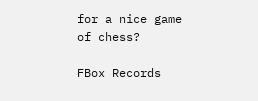for a nice game of chess?

FBox Records